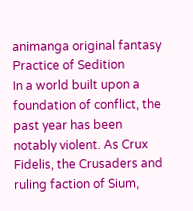animanga original fantasy
Practice of Sedition
In a world built upon a foundation of conflict, the past year has been notably violent. As Crux Fidelis, the Crusaders and ruling faction of Sium,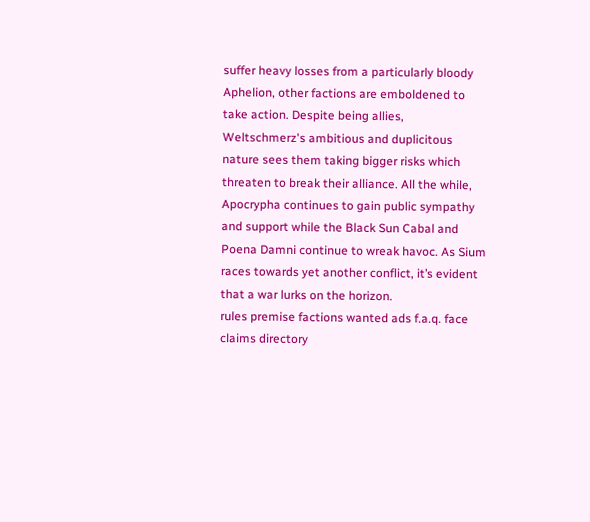suffer heavy losses from a particularly bloody Aphelion, other factions are emboldened to take action. Despite being allies, Weltschmerz's ambitious and duplicitous nature sees them taking bigger risks which threaten to break their alliance. All the while, Apocrypha continues to gain public sympathy and support while the Black Sun Cabal and Poena Damni continue to wreak havoc. As Sium races towards yet another conflict, it’s evident that a war lurks on the horizon.
rules premise factions wanted ads f.a.q. face claims directory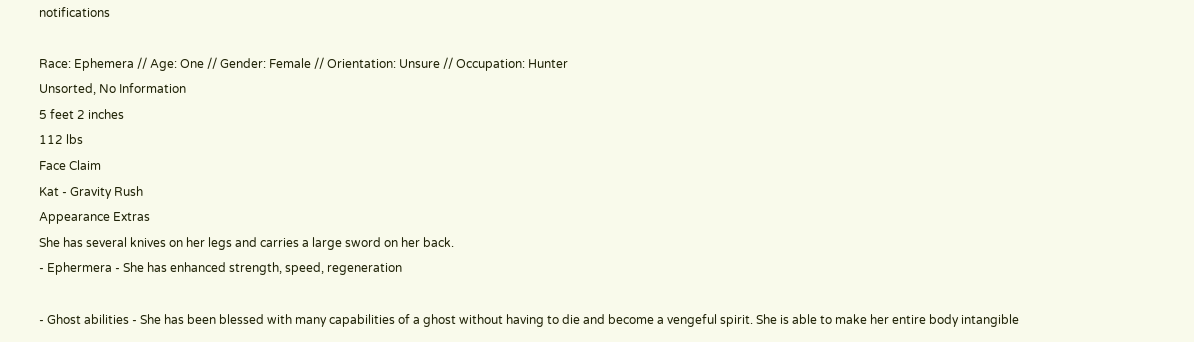notifications

Race: Ephemera // Age: One // Gender: Female // Orientation: Unsure // Occupation: Hunter
Unsorted, No Information
5 feet 2 inches
112 lbs
Face Claim
Kat - Gravity Rush
Appearance Extras
She has several knives on her legs and carries a large sword on her back.
- Ephermera - She has enhanced strength, speed, regeneration

- Ghost abilities - She has been blessed with many capabilities of a ghost without having to die and become a vengeful spirit. She is able to make her entire body intangible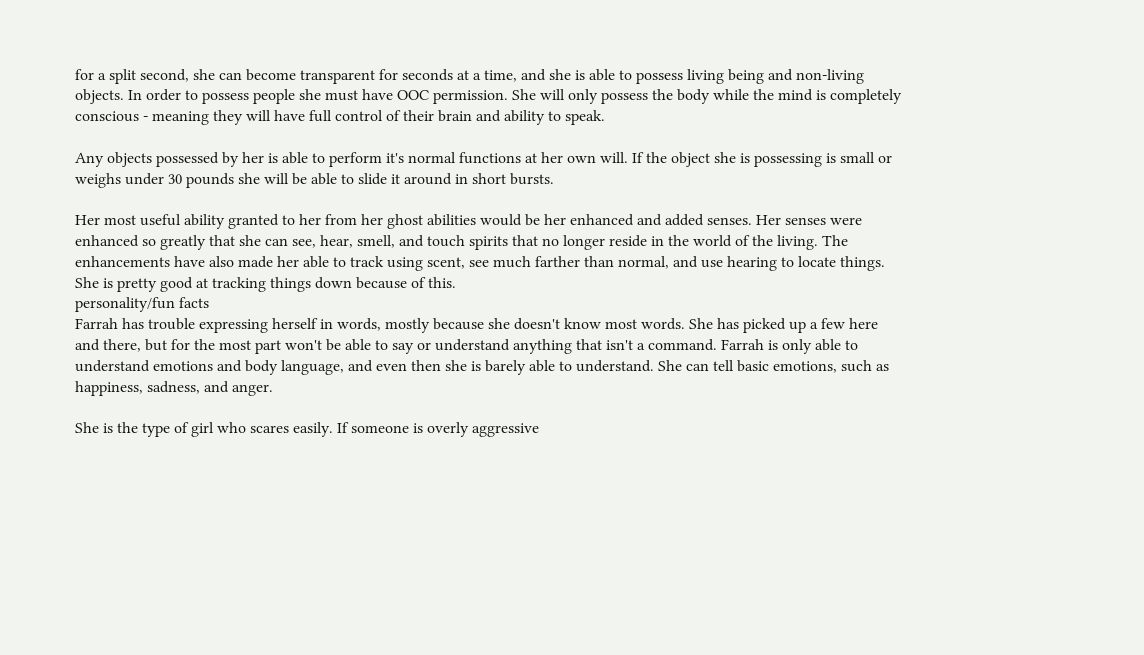for a split second, she can become transparent for seconds at a time, and she is able to possess living being and non-living objects. In order to possess people she must have OOC permission. She will only possess the body while the mind is completely conscious - meaning they will have full control of their brain and ability to speak.

Any objects possessed by her is able to perform it's normal functions at her own will. If the object she is possessing is small or weighs under 30 pounds she will be able to slide it around in short bursts.

Her most useful ability granted to her from her ghost abilities would be her enhanced and added senses. Her senses were enhanced so greatly that she can see, hear, smell, and touch spirits that no longer reside in the world of the living. The enhancements have also made her able to track using scent, see much farther than normal, and use hearing to locate things. She is pretty good at tracking things down because of this.
personality/fun facts
Farrah has trouble expressing herself in words, mostly because she doesn't know most words. She has picked up a few here and there, but for the most part won't be able to say or understand anything that isn't a command. Farrah is only able to understand emotions and body language, and even then she is barely able to understand. She can tell basic emotions, such as happiness, sadness, and anger.

She is the type of girl who scares easily. If someone is overly aggressive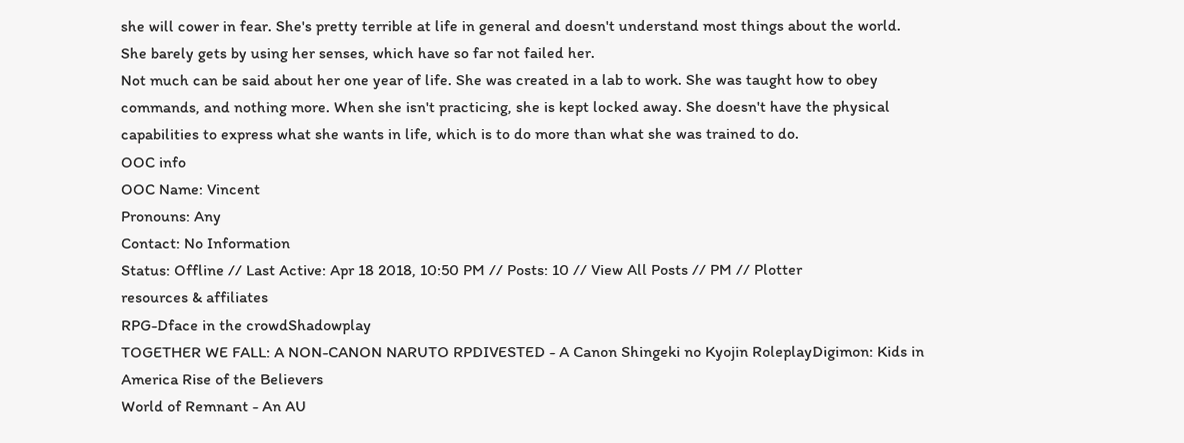she will cower in fear. She's pretty terrible at life in general and doesn't understand most things about the world. She barely gets by using her senses, which have so far not failed her.
Not much can be said about her one year of life. She was created in a lab to work. She was taught how to obey commands, and nothing more. When she isn't practicing, she is kept locked away. She doesn't have the physical capabilities to express what she wants in life, which is to do more than what she was trained to do.
OOC info
OOC Name: Vincent
Pronouns: Any
Contact: No Information
Status: Offline // Last Active: Apr 18 2018, 10:50 PM // Posts: 10 // View All Posts // PM // Plotter
resources & affiliates
RPG-Dface in the crowdShadowplay
TOGETHER WE FALL: A NON-CANON NARUTO RPDIVESTED - A Canon Shingeki no Kyojin RoleplayDigimon: Kids in America Rise of the Believers
World of Remnant - An AU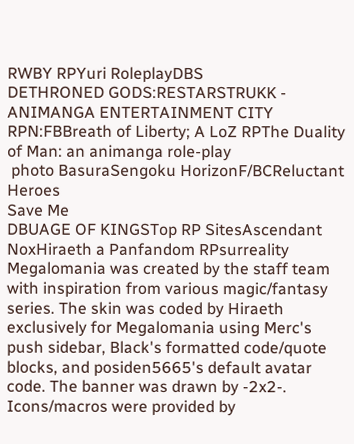RWBY RPYuri RoleplayDBS
DETHRONED GODS:RESTARSTRUKK - ANIMANGA ENTERTAINMENT CITY RPN:FBBreath of Liberty; A LoZ RPThe Duality of Man: an animanga role-play
 photo BasuraSengoku HorizonF/BCReluctant Heroes
Save Me
DBUAGE OF KINGSTop RP SitesAscendant
NoxHiraeth a Panfandom RPsurreality
Megalomania was created by the staff team with inspiration from various magic/fantasy series. The skin was coded by Hiraeth exclusively for Megalomania using Merc's push sidebar, Black's formatted code/quote blocks, and posiden5665's default avatar code. The banner was drawn by -2x2-. Icons/macros were provided by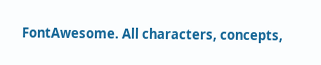FontAwesome. All characters, concepts,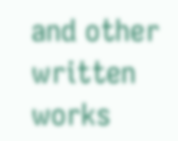and other written works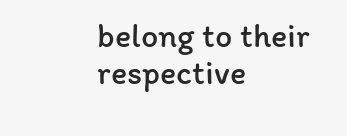belong to their respective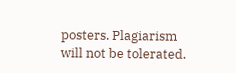posters. Plagiarism will not be tolerated.